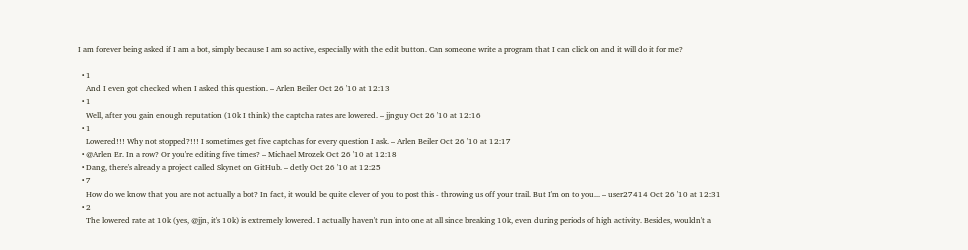I am forever being asked if I am a bot, simply because I am so active, especially with the edit button. Can someone write a program that I can click on and it will do it for me?

  • 1
    And I even got checked when I asked this question. – Arlen Beiler Oct 26 '10 at 12:13
  • 1
    Well, after you gain enough reputation (10k I think) the captcha rates are lowered. – jjnguy Oct 26 '10 at 12:16
  • 1
    Lowered!!! Why not stopped?!!! I sometimes get five captchas for every question I ask. – Arlen Beiler Oct 26 '10 at 12:17
  • @Arlen Er. In a row? Or you're editing five times? – Michael Mrozek Oct 26 '10 at 12:18
  • Dang, there's already a project called Skynet on GitHub. – detly Oct 26 '10 at 12:25
  • 7
    How do we know that you are not actually a bot? In fact, it would be quite clever of you to post this - throwing us off your trail. But I'm on to you... – user27414 Oct 26 '10 at 12:31
  • 2
    The lowered rate at 10k (yes, @jjn, it's 10k) is extremely lowered. I actually haven't run into one at all since breaking 10k, even during periods of high activity. Besides, wouldn't a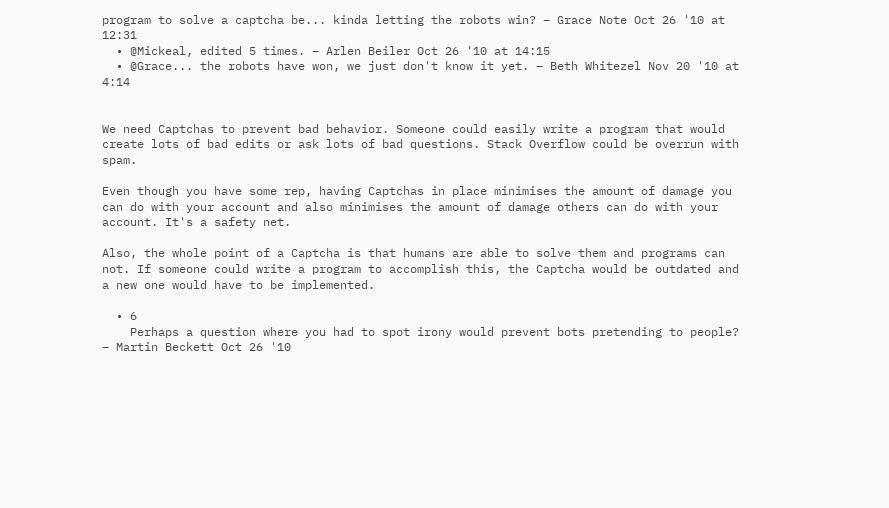program to solve a captcha be... kinda letting the robots win? – Grace Note Oct 26 '10 at 12:31
  • @Mickeal, edited 5 times. – Arlen Beiler Oct 26 '10 at 14:15
  • @Grace... the robots have won, we just don't know it yet. – Beth Whitezel Nov 20 '10 at 4:14


We need Captchas to prevent bad behavior. Someone could easily write a program that would create lots of bad edits or ask lots of bad questions. Stack Overflow could be overrun with spam.

Even though you have some rep, having Captchas in place minimises the amount of damage you can do with your account and also minimises the amount of damage others can do with your account. It's a safety net.

Also, the whole point of a Captcha is that humans are able to solve them and programs can not. If someone could write a program to accomplish this, the Captcha would be outdated and a new one would have to be implemented.

  • 6
    Perhaps a question where you had to spot irony would prevent bots pretending to people? – Martin Beckett Oct 26 '10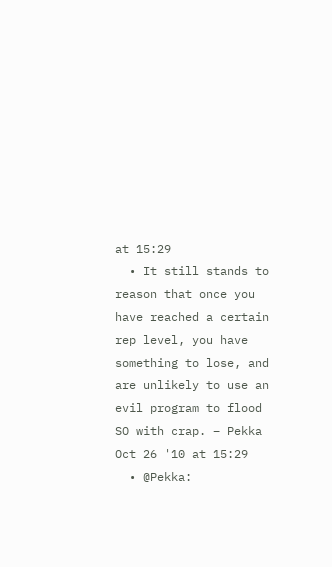at 15:29
  • It still stands to reason that once you have reached a certain rep level, you have something to lose, and are unlikely to use an evil program to flood SO with crap. – Pekka Oct 26 '10 at 15:29
  • @Pekka: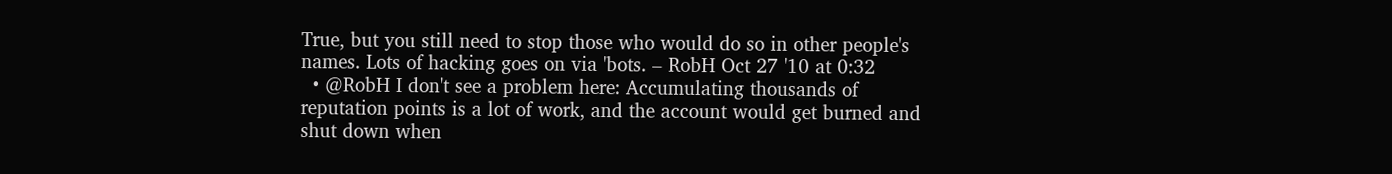True, but you still need to stop those who would do so in other people's names. Lots of hacking goes on via 'bots. – RobH Oct 27 '10 at 0:32
  • @RobH I don't see a problem here: Accumulating thousands of reputation points is a lot of work, and the account would get burned and shut down when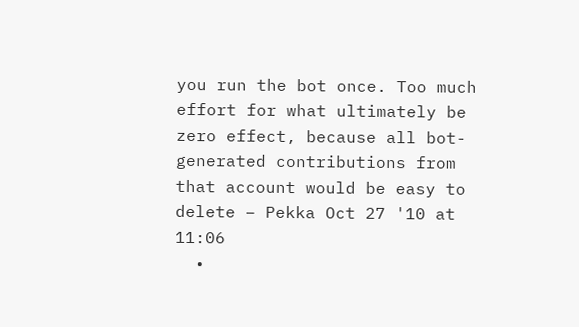you run the bot once. Too much effort for what ultimately be zero effect, because all bot-generated contributions from that account would be easy to delete – Pekka Oct 27 '10 at 11:06
  •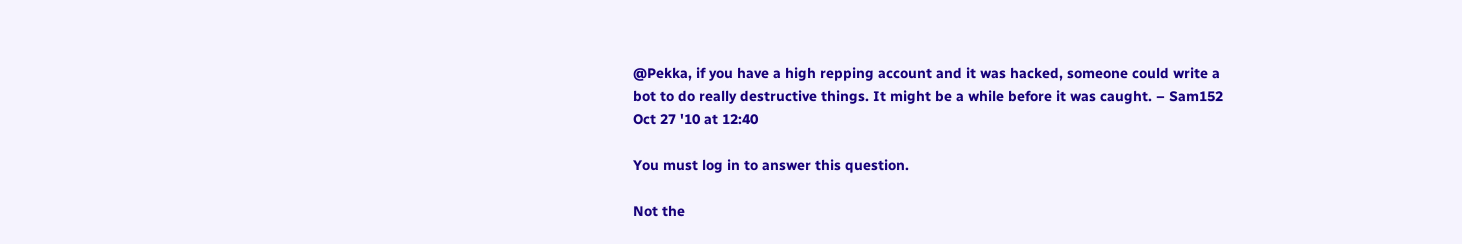@Pekka, if you have a high repping account and it was hacked, someone could write a bot to do really destructive things. It might be a while before it was caught. – Sam152 Oct 27 '10 at 12:40

You must log in to answer this question.

Not the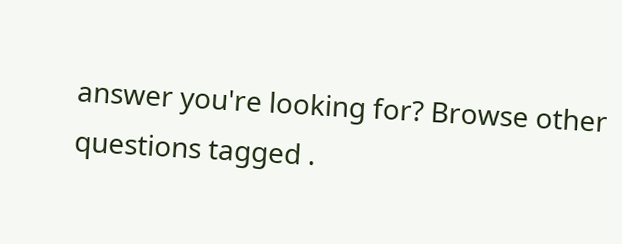answer you're looking for? Browse other questions tagged .